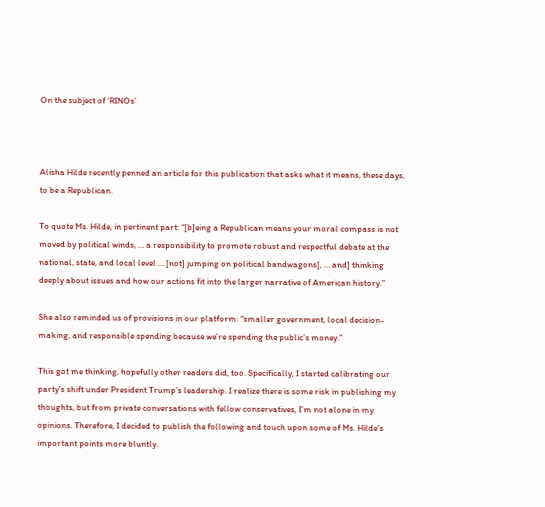On the subject of ‘RINOs’



Alisha Hilde recently penned an article for this publication that asks what it means, these days, to be a Republican.

To quote Ms. Hilde, in pertinent part: “[b]eing a Republican means your moral compass is not moved by political winds, … a responsibility to promote robust and respectful debate at the national, state, and local level … [not] jumping on political bandwagons[, … and] thinking deeply about issues and how our actions fit into the larger narrative of American history.”

She also reminded us of provisions in our platform: “smaller government, local decision-making, and responsible spending because we’re spending the public’s money.”

This got me thinking, hopefully other readers did, too. Specifically, I started calibrating our party’s shift under President Trump’s leadership. I realize there is some risk in publishing my thoughts, but from private conversations with fellow conservatives, I’m not alone in my opinions. Therefore, I decided to publish the following and touch upon some of Ms. Hilde’s important points more bluntly.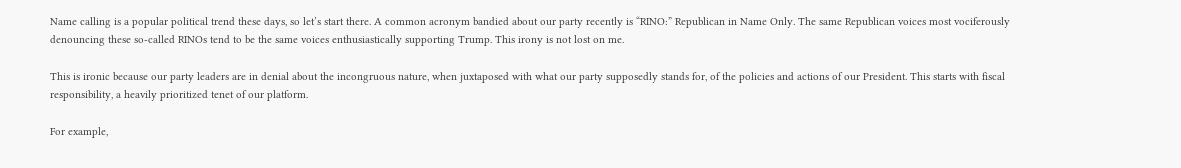Name calling is a popular political trend these days, so let’s start there. A common acronym bandied about our party recently is “RINO:” Republican in Name Only. The same Republican voices most vociferously denouncing these so-called RINOs tend to be the same voices enthusiastically supporting Trump. This irony is not lost on me.

This is ironic because our party leaders are in denial about the incongruous nature, when juxtaposed with what our party supposedly stands for, of the policies and actions of our President. This starts with fiscal responsibility, a heavily prioritized tenet of our platform.

For example,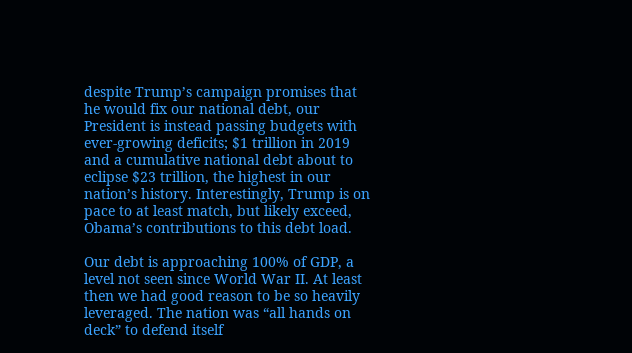despite Trump’s campaign promises that he would fix our national debt, our President is instead passing budgets with ever-growing deficits; $1 trillion in 2019 and a cumulative national debt about to eclipse $23 trillion, the highest in our nation’s history. Interestingly, Trump is on pace to at least match, but likely exceed, Obama’s contributions to this debt load.

Our debt is approaching 100% of GDP, a level not seen since World War II. At least then we had good reason to be so heavily leveraged. The nation was “all hands on deck” to defend itself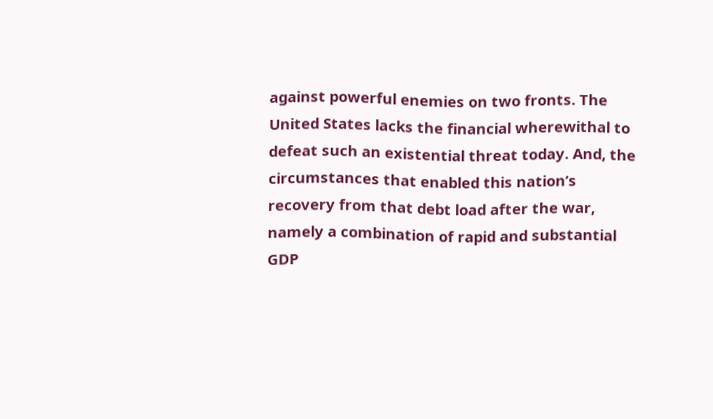against powerful enemies on two fronts. The United States lacks the financial wherewithal to defeat such an existential threat today. And, the circumstances that enabled this nation’s recovery from that debt load after the war, namely a combination of rapid and substantial GDP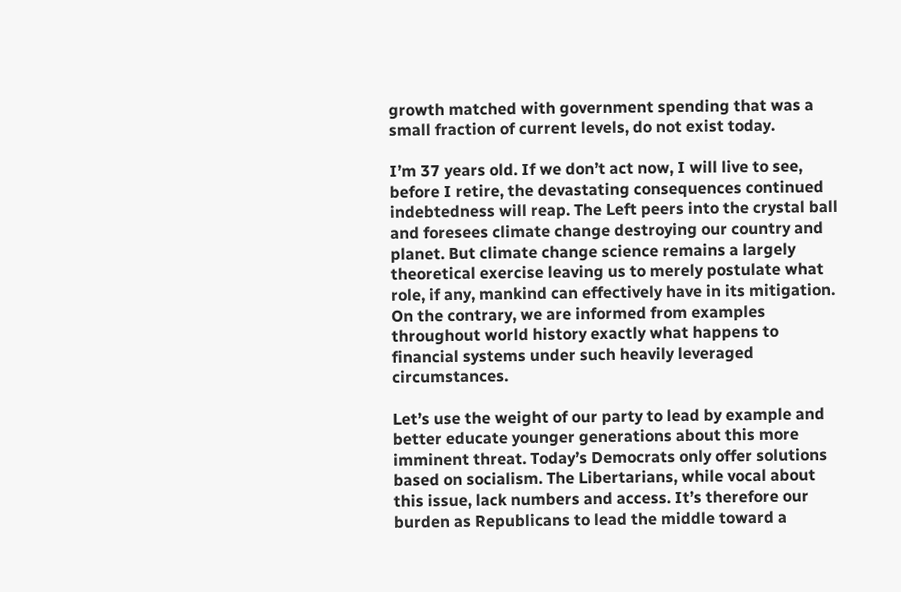growth matched with government spending that was a small fraction of current levels, do not exist today.

I’m 37 years old. If we don’t act now, I will live to see, before I retire, the devastating consequences continued indebtedness will reap. The Left peers into the crystal ball and foresees climate change destroying our country and planet. But climate change science remains a largely theoretical exercise leaving us to merely postulate what role, if any, mankind can effectively have in its mitigation. On the contrary, we are informed from examples throughout world history exactly what happens to financial systems under such heavily leveraged circumstances.

Let’s use the weight of our party to lead by example and better educate younger generations about this more imminent threat. Today’s Democrats only offer solutions based on socialism. The Libertarians, while vocal about this issue, lack numbers and access. It’s therefore our burden as Republicans to lead the middle toward a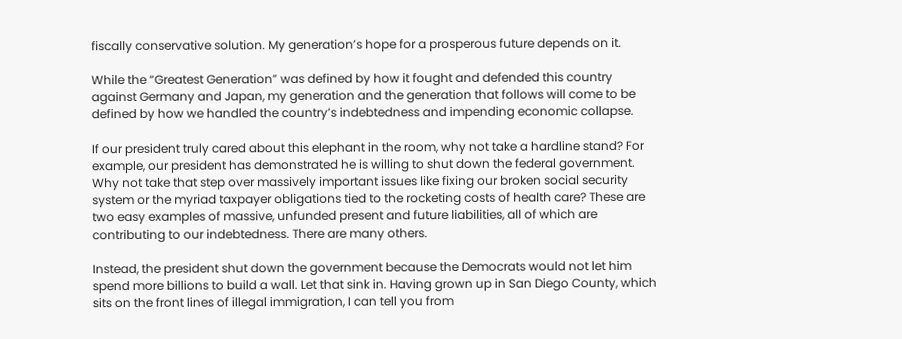fiscally conservative solution. My generation’s hope for a prosperous future depends on it.

While the “Greatest Generation” was defined by how it fought and defended this country against Germany and Japan, my generation and the generation that follows will come to be defined by how we handled the country’s indebtedness and impending economic collapse.

If our president truly cared about this elephant in the room, why not take a hardline stand? For example, our president has demonstrated he is willing to shut down the federal government. Why not take that step over massively important issues like fixing our broken social security system or the myriad taxpayer obligations tied to the rocketing costs of health care? These are two easy examples of massive, unfunded present and future liabilities, all of which are contributing to our indebtedness. There are many others.

Instead, the president shut down the government because the Democrats would not let him spend more billions to build a wall. Let that sink in. Having grown up in San Diego County, which sits on the front lines of illegal immigration, I can tell you from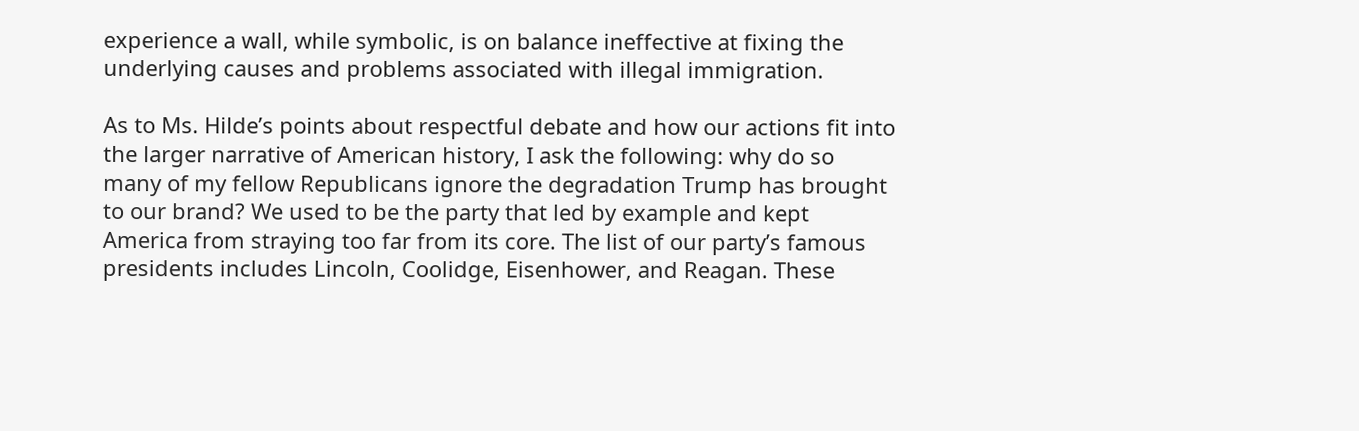experience a wall, while symbolic, is on balance ineffective at fixing the underlying causes and problems associated with illegal immigration.

As to Ms. Hilde’s points about respectful debate and how our actions fit into the larger narrative of American history, I ask the following: why do so many of my fellow Republicans ignore the degradation Trump has brought to our brand? We used to be the party that led by example and kept America from straying too far from its core. The list of our party’s famous presidents includes Lincoln, Coolidge, Eisenhower, and Reagan. These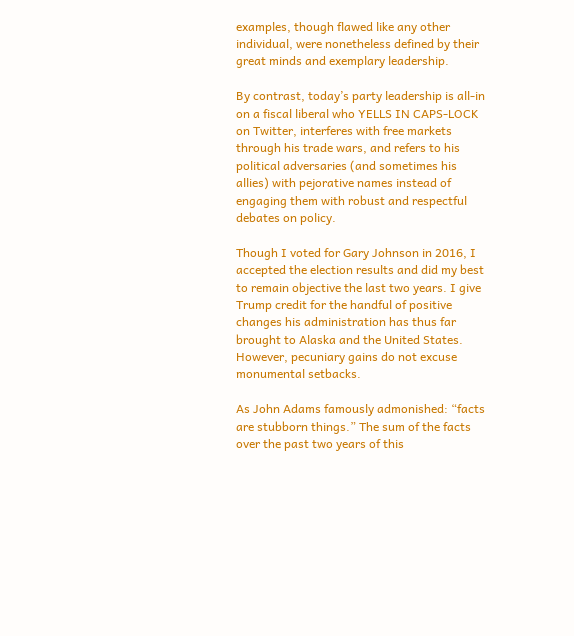examples, though flawed like any other individual, were nonetheless defined by their great minds and exemplary leadership.

By contrast, today’s party leadership is all-in on a fiscal liberal who YELLS IN CAPS-LOCK on Twitter, interferes with free markets through his trade wars, and refers to his political adversaries (and sometimes his allies) with pejorative names instead of engaging them with robust and respectful debates on policy.

Though I voted for Gary Johnson in 2016, I accepted the election results and did my best to remain objective the last two years. I give Trump credit for the handful of positive changes his administration has thus far brought to Alaska and the United States. However, pecuniary gains do not excuse monumental setbacks.

As John Adams famously admonished: “facts are stubborn things.” The sum of the facts over the past two years of this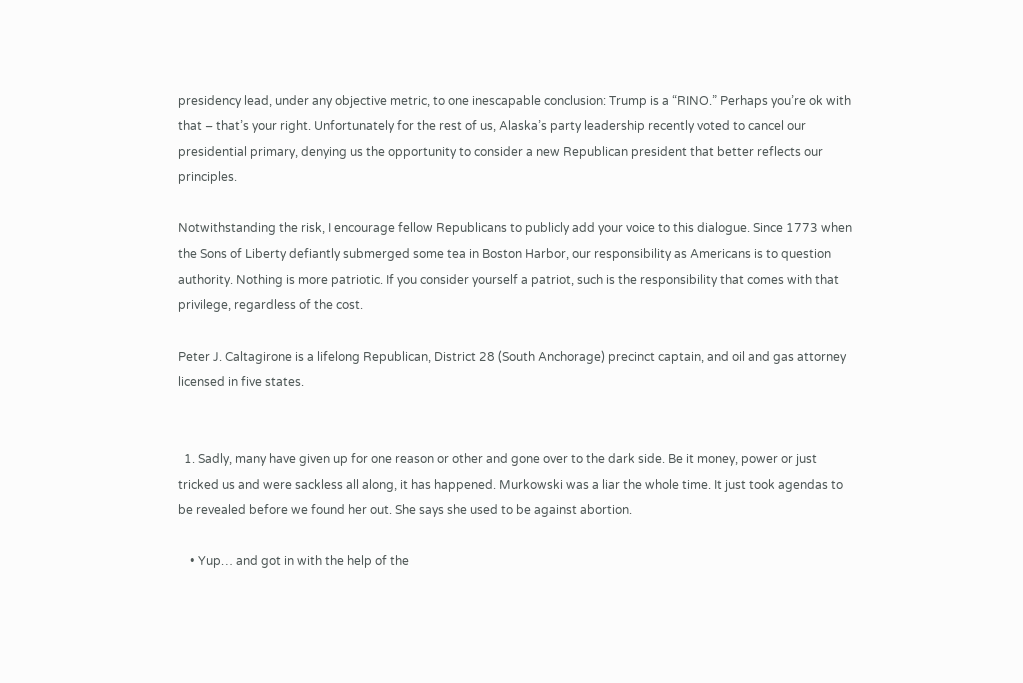presidency lead, under any objective metric, to one inescapable conclusion: Trump is a “RINO.” Perhaps you’re ok with that – that’s your right. Unfortunately for the rest of us, Alaska’s party leadership recently voted to cancel our presidential primary, denying us the opportunity to consider a new Republican president that better reflects our principles.

Notwithstanding the risk, I encourage fellow Republicans to publicly add your voice to this dialogue. Since 1773 when the Sons of Liberty defiantly submerged some tea in Boston Harbor, our responsibility as Americans is to question authority. Nothing is more patriotic. If you consider yourself a patriot, such is the responsibility that comes with that privilege, regardless of the cost.

Peter J. Caltagirone is a lifelong Republican, District 28 (South Anchorage) precinct captain, and oil and gas attorney licensed in five states.


  1. Sadly, many have given up for one reason or other and gone over to the dark side. Be it money, power or just tricked us and were sackless all along, it has happened. Murkowski was a liar the whole time. It just took agendas to be revealed before we found her out. She says she used to be against abortion.

    • Yup… and got in with the help of the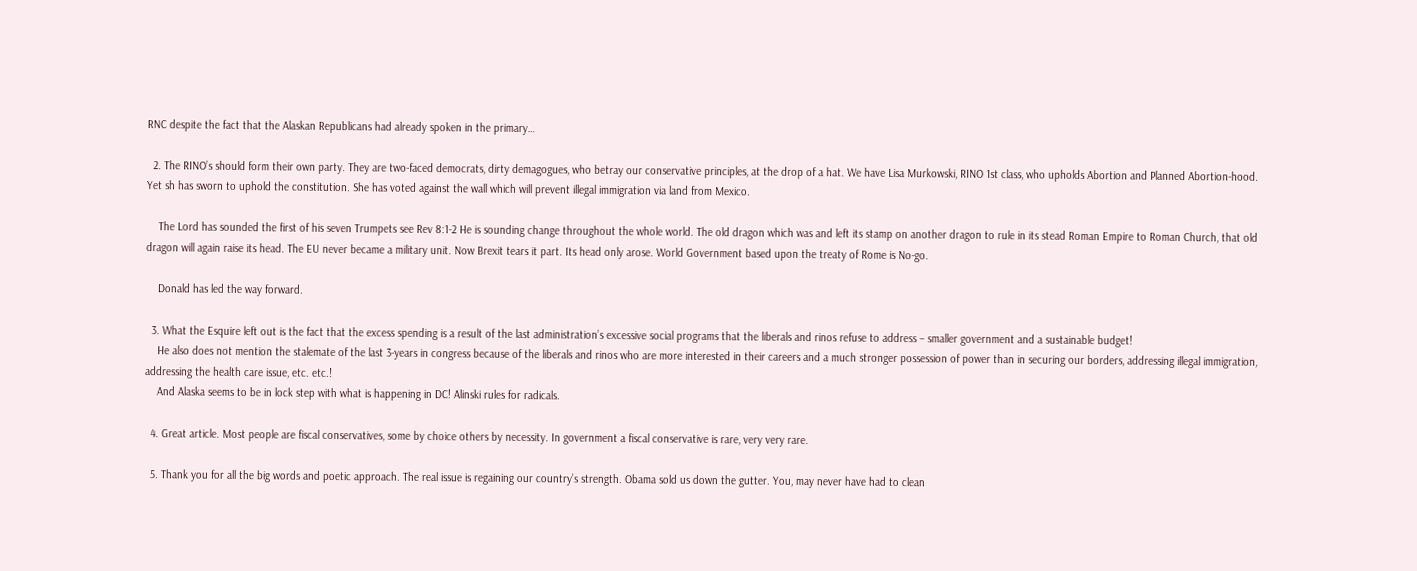RNC despite the fact that the Alaskan Republicans had already spoken in the primary…

  2. The RINO’s should form their own party. They are two-faced democrats, dirty demagogues, who betray our conservative principles, at the drop of a hat. We have Lisa Murkowski, RINO 1st class, who upholds Abortion and Planned Abortion-hood. Yet sh has sworn to uphold the constitution. She has voted against the wall which will prevent illegal immigration via land from Mexico.

    The Lord has sounded the first of his seven Trumpets see Rev 8:1-2 He is sounding change throughout the whole world. The old dragon which was and left its stamp on another dragon to rule in its stead Roman Empire to Roman Church, that old dragon will again raise its head. The EU never became a military unit. Now Brexit tears it part. Its head only arose. World Government based upon the treaty of Rome is No-go.

    Donald has led the way forward.

  3. What the Esquire left out is the fact that the excess spending is a result of the last administration’s excessive social programs that the liberals and rinos refuse to address – smaller government and a sustainable budget!
    He also does not mention the stalemate of the last 3-years in congress because of the liberals and rinos who are more interested in their careers and a much stronger possession of power than in securing our borders, addressing illegal immigration, addressing the health care issue, etc. etc.!
    And Alaska seems to be in lock step with what is happening in DC! Alinski rules for radicals.

  4. Great article. Most people are fiscal conservatives, some by choice others by necessity. In government a fiscal conservative is rare, very very rare.

  5. Thank you for all the big words and poetic approach. The real issue is regaining our country’s strength. Obama sold us down the gutter. You, may never have had to clean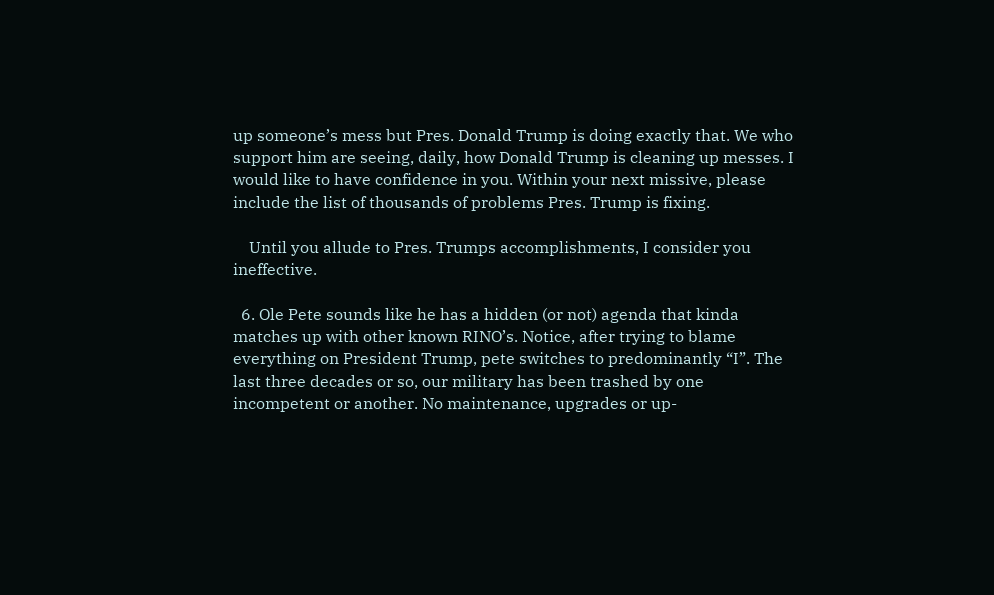up someone’s mess but Pres. Donald Trump is doing exactly that. We who support him are seeing, daily, how Donald Trump is cleaning up messes. I would like to have confidence in you. Within your next missive, please include the list of thousands of problems Pres. Trump is fixing.

    Until you allude to Pres. Trumps accomplishments, I consider you ineffective.

  6. Ole Pete sounds like he has a hidden (or not) agenda that kinda matches up with other known RINO’s. Notice, after trying to blame everything on President Trump, pete switches to predominantly “I”. The last three decades or so, our military has been trashed by one incompetent or another. No maintenance, upgrades or up-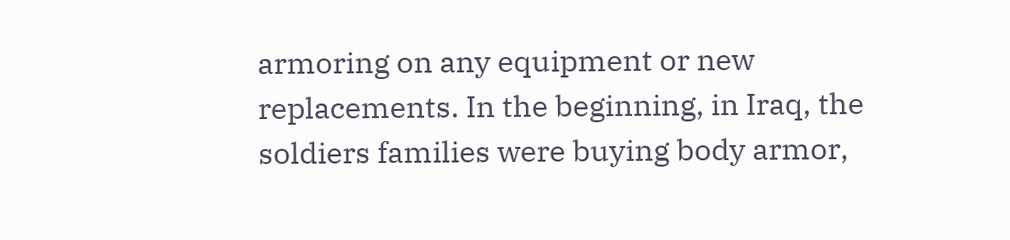armoring on any equipment or new replacements. In the beginning, in Iraq, the soldiers families were buying body armor,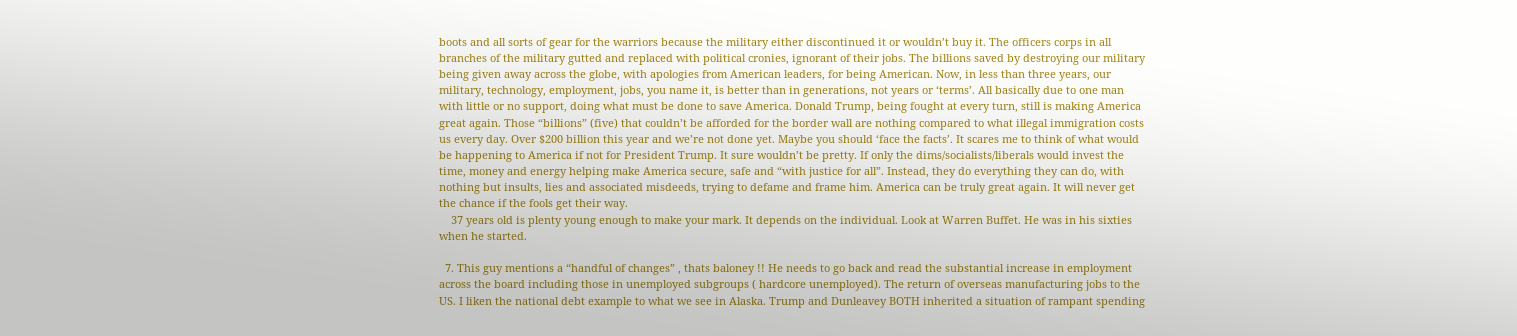boots and all sorts of gear for the warriors because the military either discontinued it or wouldn’t buy it. The officers corps in all branches of the military gutted and replaced with political cronies, ignorant of their jobs. The billions saved by destroying our military being given away across the globe, with apologies from American leaders, for being American. Now, in less than three years, our military, technology, employment, jobs, you name it, is better than in generations, not years or ‘terms’. All basically due to one man with little or no support, doing what must be done to save America. Donald Trump, being fought at every turn, still is making America great again. Those “billions” (five) that couldn’t be afforded for the border wall are nothing compared to what illegal immigration costs us every day. Over $200 billion this year and we’re not done yet. Maybe you should ‘face the facts’. It scares me to think of what would be happening to America if not for President Trump. It sure wouldn’t be pretty. If only the dims/socialists/liberals would invest the time, money and energy helping make America secure, safe and “with justice for all”. Instead, they do everything they can do, with nothing but insults, lies and associated misdeeds, trying to defame and frame him. America can be truly great again. It will never get the chance if the fools get their way.
    37 years old is plenty young enough to make your mark. It depends on the individual. Look at Warren Buffet. He was in his sixties when he started.

  7. This guy mentions a “handful of changes” , thats baloney !! He needs to go back and read the substantial increase in employment across the board including those in unemployed subgroups ( hardcore unemployed). The return of overseas manufacturing jobs to the US. I liken the national debt example to what we see in Alaska. Trump and Dunleavey BOTH inherited a situation of rampant spending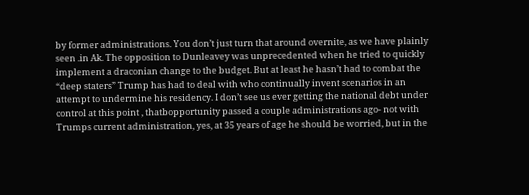by former administrations. You don’t just turn that around overnite, as we have plainly seen .in Ak. The opposition to Dunleavey was unprecedented when he tried to quickly implement a draconian change to the budget. But at least he hasn’t had to combat the “deep staters” Trump has had to deal with who continually invent scenarios in an attempt to undermine his residency. I don’t see us ever getting the national debt under control at this point , thatbopportunity passed a couple administrations ago- not with Trumps current administration, yes, at 35 years of age he should be worried, but in the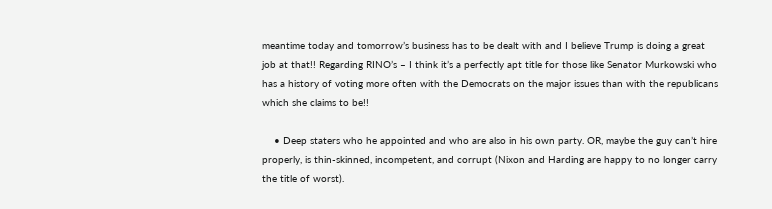meantime today and tomorrow’s business has to be dealt with and I believe Trump is doing a great job at that!! Regarding RINO’s – I think it’s a perfectly apt title for those like Senator Murkowski who has a history of voting more often with the Democrats on the major issues than with the republicans which she claims to be!!

    • Deep staters who he appointed and who are also in his own party. OR, maybe the guy can’t hire properly, is thin-skinned, incompetent, and corrupt (Nixon and Harding are happy to no longer carry the title of worst).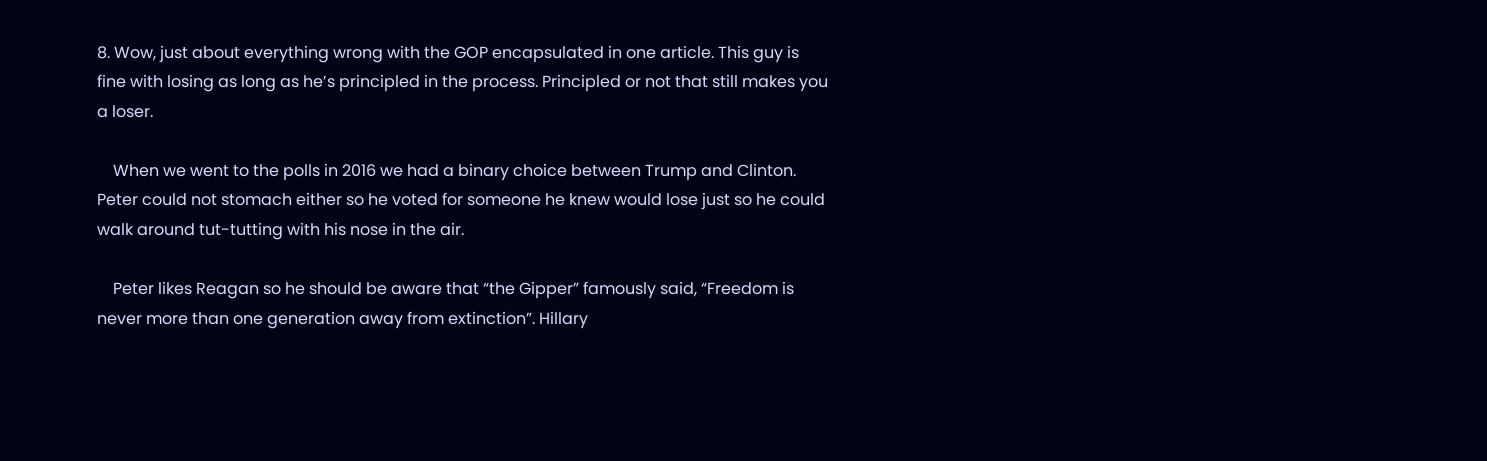8. Wow, just about everything wrong with the GOP encapsulated in one article. This guy is fine with losing as long as he’s principled in the process. Principled or not that still makes you a loser.

    When we went to the polls in 2016 we had a binary choice between Trump and Clinton. Peter could not stomach either so he voted for someone he knew would lose just so he could walk around tut-tutting with his nose in the air.

    Peter likes Reagan so he should be aware that “the Gipper” famously said, “Freedom is never more than one generation away from extinction”. Hillary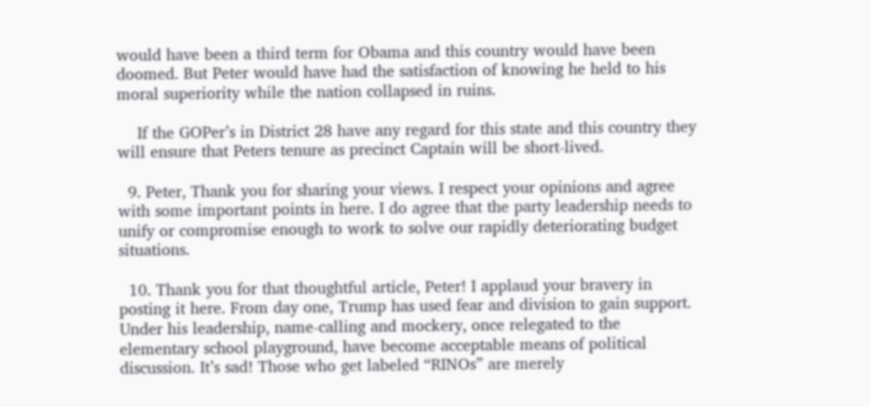would have been a third term for Obama and this country would have been doomed. But Peter would have had the satisfaction of knowing he held to his moral superiority while the nation collapsed in ruins.

    If the GOPer’s in District 28 have any regard for this state and this country they will ensure that Peters tenure as precinct Captain will be short-lived.

  9. Peter, Thank you for sharing your views. I respect your opinions and agree with some important points in here. I do agree that the party leadership needs to unify or compromise enough to work to solve our rapidly deteriorating budget situations.

  10. Thank you for that thoughtful article, Peter! I applaud your bravery in posting it here. From day one, Trump has used fear and division to gain support. Under his leadership, name-calling and mockery, once relegated to the elementary school playground, have become acceptable means of political discussion. It’s sad! Those who get labeled “RINOs” are merely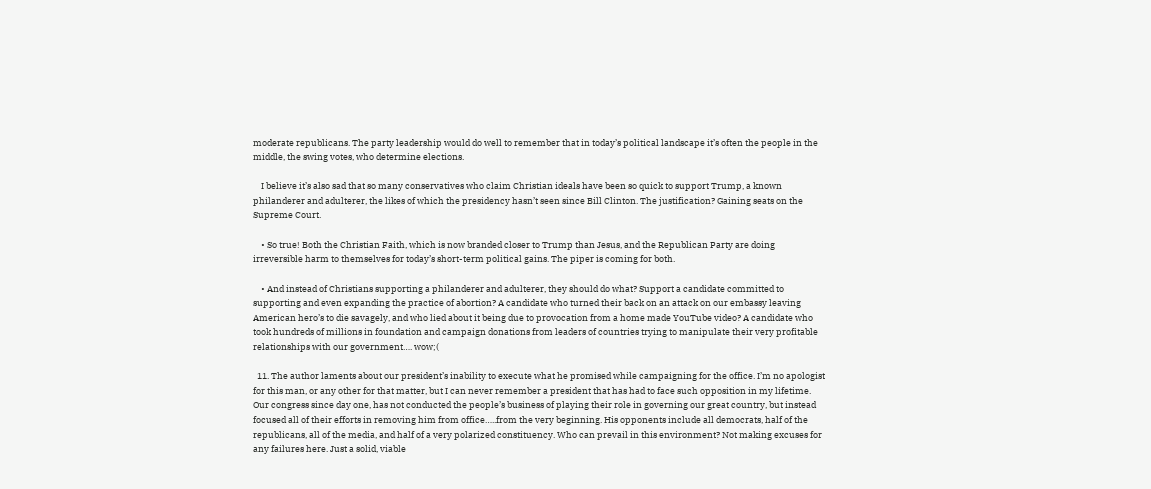moderate republicans. The party leadership would do well to remember that in today’s political landscape it’s often the people in the middle, the swing votes, who determine elections.

    I believe it’s also sad that so many conservatives who claim Christian ideals have been so quick to support Trump, a known philanderer and adulterer, the likes of which the presidency hasn’t seen since Bill Clinton. The justification? Gaining seats on the Supreme Court.

    • So true! Both the Christian Faith, which is now branded closer to Trump than Jesus, and the Republican Party are doing irreversible harm to themselves for today’s short-term political gains. The piper is coming for both.

    • And instead of Christians supporting a philanderer and adulterer, they should do what? Support a candidate committed to supporting and even expanding the practice of abortion? A candidate who turned their back on an attack on our embassy leaving American hero’s to die savagely, and who lied about it being due to provocation from a home made YouTube video? A candidate who took hundreds of millions in foundation and campaign donations from leaders of countries trying to manipulate their very profitable relationships with our government…. wow;(

  11. The author laments about our president’s inability to execute what he promised while campaigning for the office. I’m no apologist for this man, or any other for that matter, but I can never remember a president that has had to face such opposition in my lifetime. Our congress since day one, has not conducted the people’s business of playing their role in governing our great country, but instead focused all of their efforts in removing him from office…..from the very beginning. His opponents include all democrats, half of the republicans, all of the media, and half of a very polarized constituency. Who can prevail in this environment? Not making excuses for any failures here. Just a solid, viable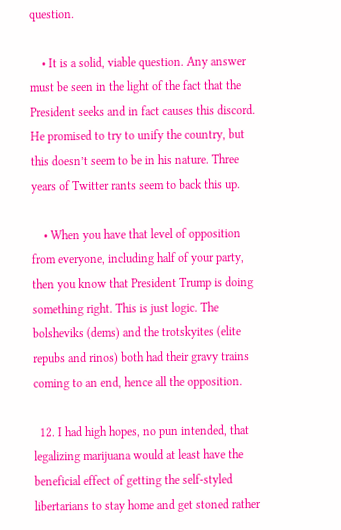question.

    • It is a solid, viable question. Any answer must be seen in the light of the fact that the President seeks and in fact causes this discord. He promised to try to unify the country, but this doesn’t seem to be in his nature. Three years of Twitter rants seem to back this up.

    • When you have that level of opposition from everyone, including half of your party, then you know that President Trump is doing something right. This is just logic. The bolsheviks (dems) and the trotskyites (elite repubs and rinos) both had their gravy trains coming to an end, hence all the opposition.

  12. I had high hopes, no pun intended, that legalizing marijuana would at least have the beneficial effect of getting the self-styled libertarians to stay home and get stoned rather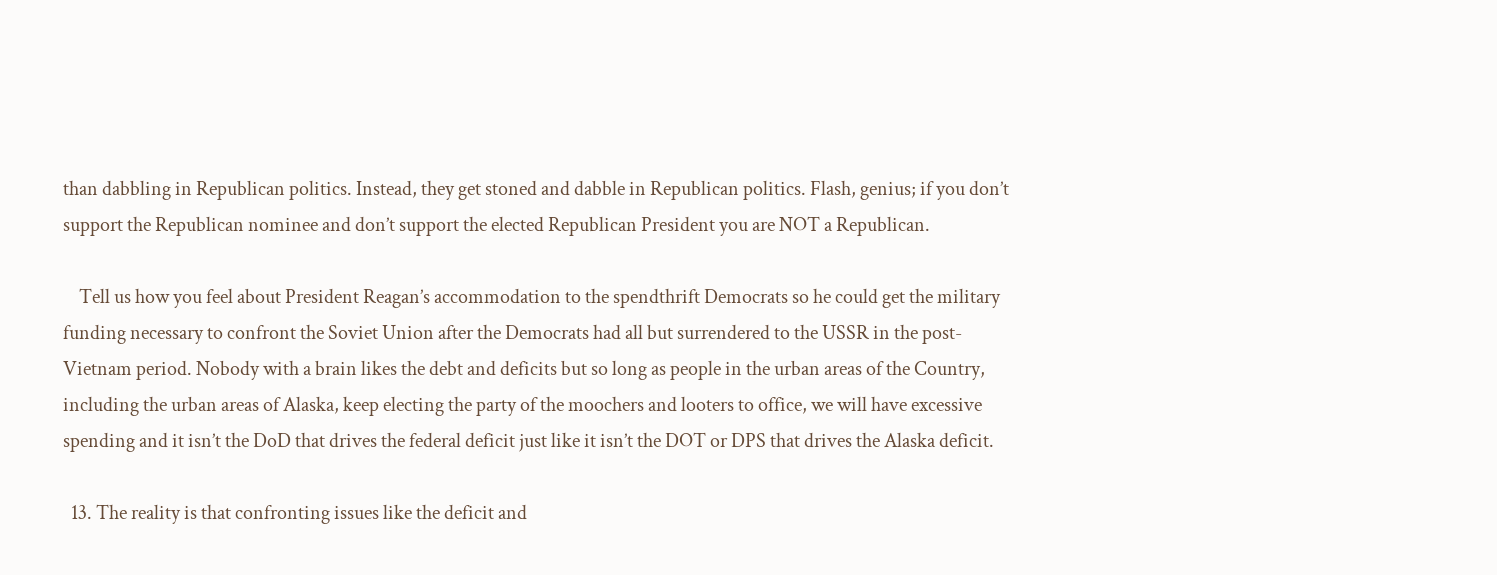than dabbling in Republican politics. Instead, they get stoned and dabble in Republican politics. Flash, genius; if you don’t support the Republican nominee and don’t support the elected Republican President you are NOT a Republican.

    Tell us how you feel about President Reagan’s accommodation to the spendthrift Democrats so he could get the military funding necessary to confront the Soviet Union after the Democrats had all but surrendered to the USSR in the post-Vietnam period. Nobody with a brain likes the debt and deficits but so long as people in the urban areas of the Country, including the urban areas of Alaska, keep electing the party of the moochers and looters to office, we will have excessive spending and it isn’t the DoD that drives the federal deficit just like it isn’t the DOT or DPS that drives the Alaska deficit.

  13. The reality is that confronting issues like the deficit and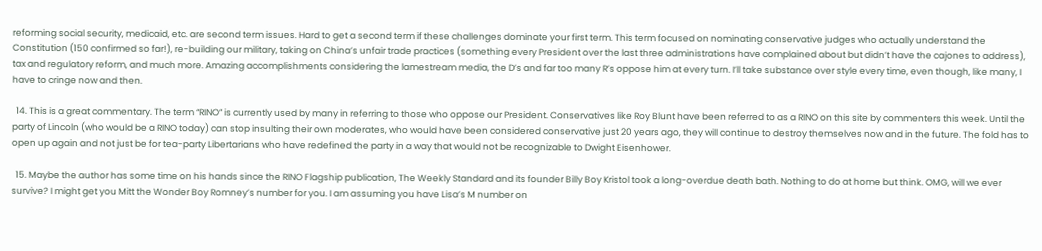reforming social security, medicaid, etc. are second term issues. Hard to get a second term if these challenges dominate your first term. This term focused on nominating conservative judges who actually understand the Constitution (150 confirmed so far!), re-building our military, taking on China’s unfair trade practices (something every President over the last three administrations have complained about but didn’t have the cajones to address), tax and regulatory reform, and much more. Amazing accomplishments considering the lamestream media, the D’s and far too many R’s oppose him at every turn. I’ll take substance over style every time, even though, like many, I have to cringe now and then.

  14. This is a great commentary. The term “RINO” is currently used by many in referring to those who oppose our President. Conservatives like Roy Blunt have been referred to as a RINO on this site by commenters this week. Until the party of Lincoln (who would be a RINO today) can stop insulting their own moderates, who would have been considered conservative just 20 years ago, they will continue to destroy themselves now and in the future. The fold has to open up again and not just be for tea-party Libertarians who have redefined the party in a way that would not be recognizable to Dwight Eisenhower.

  15. Maybe the author has some time on his hands since the RINO Flagship publication, The Weekly Standard and its founder Billy Boy Kristol took a long-overdue death bath. Nothing to do at home but think. OMG, will we ever survive? I might get you Mitt the Wonder Boy Romney’s number for you. I am assuming you have Lisa’s M number on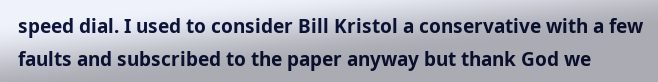speed dial. I used to consider Bill Kristol a conservative with a few faults and subscribed to the paper anyway but thank God we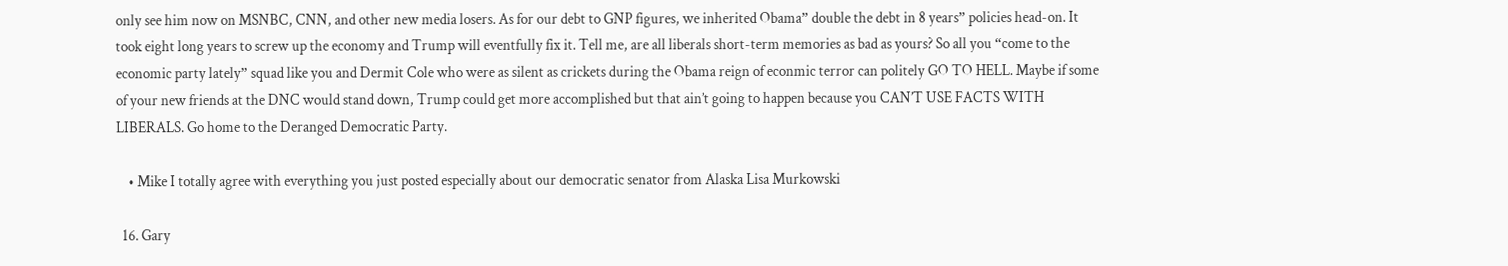only see him now on MSNBC, CNN, and other new media losers. As for our debt to GNP figures, we inherited Obama” double the debt in 8 years” policies head-on. It took eight long years to screw up the economy and Trump will eventfully fix it. Tell me, are all liberals short-term memories as bad as yours? So all you “come to the economic party lately” squad like you and Dermit Cole who were as silent as crickets during the Obama reign of econmic terror can politely GO TO HELL. Maybe if some of your new friends at the DNC would stand down, Trump could get more accomplished but that ain’t going to happen because you CAN’T USE FACTS WITH LIBERALS. Go home to the Deranged Democratic Party.

    • Mike I totally agree with everything you just posted especially about our democratic senator from Alaska Lisa Murkowski

  16. Gary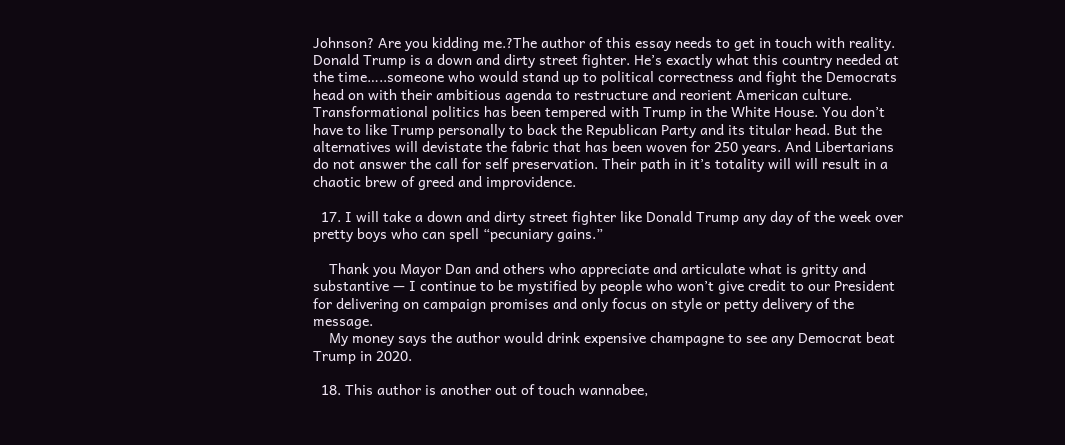Johnson? Are you kidding me.?The author of this essay needs to get in touch with reality. Donald Trump is a down and dirty street fighter. He’s exactly what this country needed at the time…..someone who would stand up to political correctness and fight the Democrats head on with their ambitious agenda to restructure and reorient American culture. Transformational politics has been tempered with Trump in the White House. You don’t have to like Trump personally to back the Republican Party and its titular head. But the alternatives will devistate the fabric that has been woven for 250 years. And Libertarians do not answer the call for self preservation. Their path in it’s totality will will result in a chaotic brew of greed and improvidence.

  17. I will take a down and dirty street fighter like Donald Trump any day of the week over pretty boys who can spell “pecuniary gains.”

    Thank you Mayor Dan and others who appreciate and articulate what is gritty and substantive — I continue to be mystified by people who won’t give credit to our President for delivering on campaign promises and only focus on style or petty delivery of the message.
    My money says the author would drink expensive champagne to see any Democrat beat Trump in 2020.

  18. This author is another out of touch wannabee,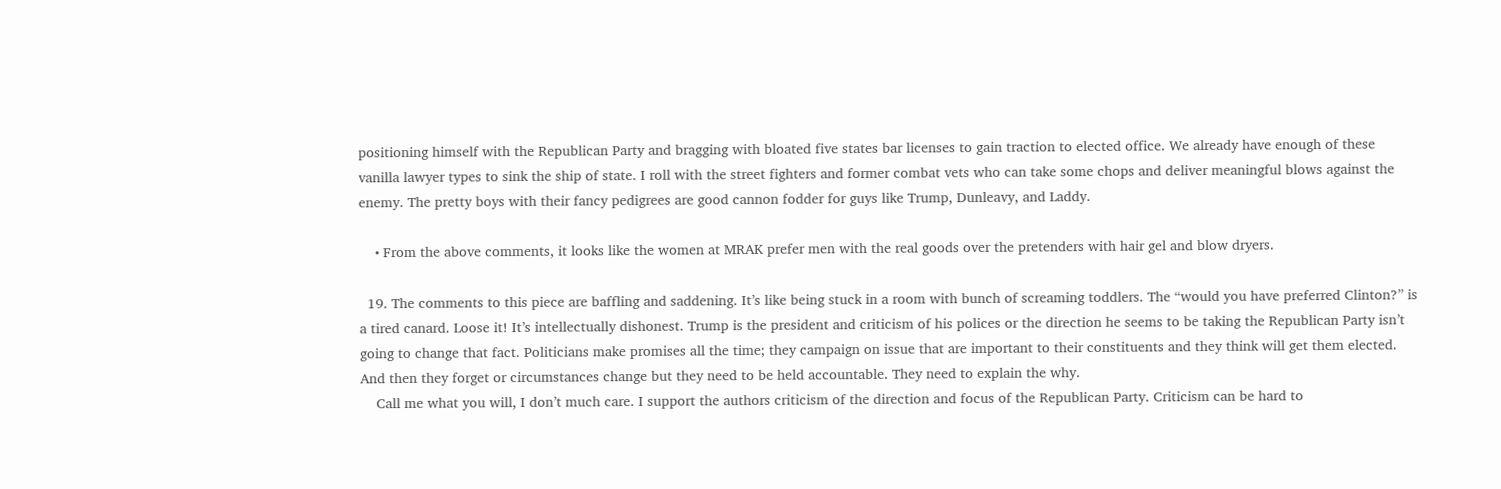positioning himself with the Republican Party and bragging with bloated five states bar licenses to gain traction to elected office. We already have enough of these vanilla lawyer types to sink the ship of state. I roll with the street fighters and former combat vets who can take some chops and deliver meaningful blows against the enemy. The pretty boys with their fancy pedigrees are good cannon fodder for guys like Trump, Dunleavy, and Laddy.

    • From the above comments, it looks like the women at MRAK prefer men with the real goods over the pretenders with hair gel and blow dryers.

  19. The comments to this piece are baffling and saddening. It’s like being stuck in a room with bunch of screaming toddlers. The “would you have preferred Clinton?” is a tired canard. Loose it! It’s intellectually dishonest. Trump is the president and criticism of his polices or the direction he seems to be taking the Republican Party isn’t going to change that fact. Politicians make promises all the time; they campaign on issue that are important to their constituents and they think will get them elected. And then they forget or circumstances change but they need to be held accountable. They need to explain the why.
    Call me what you will, I don’t much care. I support the authors criticism of the direction and focus of the Republican Party. Criticism can be hard to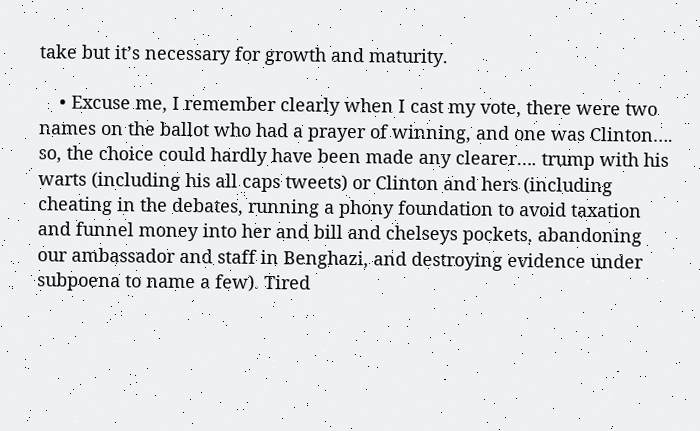take but it’s necessary for growth and maturity.

    • Excuse me, I remember clearly when I cast my vote, there were two names on the ballot who had a prayer of winning, and one was Clinton…. so, the choice could hardly have been made any clearer…. trump with his warts (including his all caps tweets) or Clinton and hers (including cheating in the debates, running a phony foundation to avoid taxation and funnel money into her and bill and chelseys pockets, abandoning our ambassador and staff in Benghazi, and destroying evidence under subpoena to name a few). Tired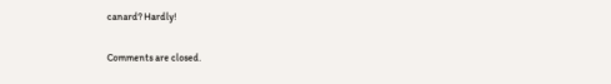canard? Hardly!

Comments are closed.